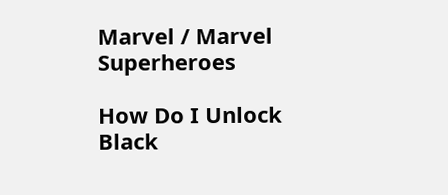Marvel / Marvel Superheroes

How Do I Unlock Black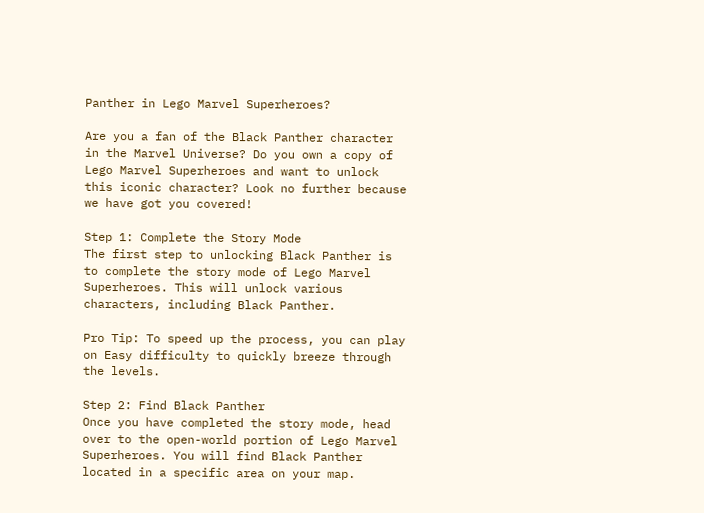Panther in Lego Marvel Superheroes?

Are you a fan of the Black Panther character in the Marvel Universe? Do you own a copy of Lego Marvel Superheroes and want to unlock this iconic character? Look no further because we have got you covered!

Step 1: Complete the Story Mode
The first step to unlocking Black Panther is to complete the story mode of Lego Marvel Superheroes. This will unlock various characters, including Black Panther.

Pro Tip: To speed up the process, you can play on Easy difficulty to quickly breeze through the levels.

Step 2: Find Black Panther
Once you have completed the story mode, head over to the open-world portion of Lego Marvel Superheroes. You will find Black Panther located in a specific area on your map.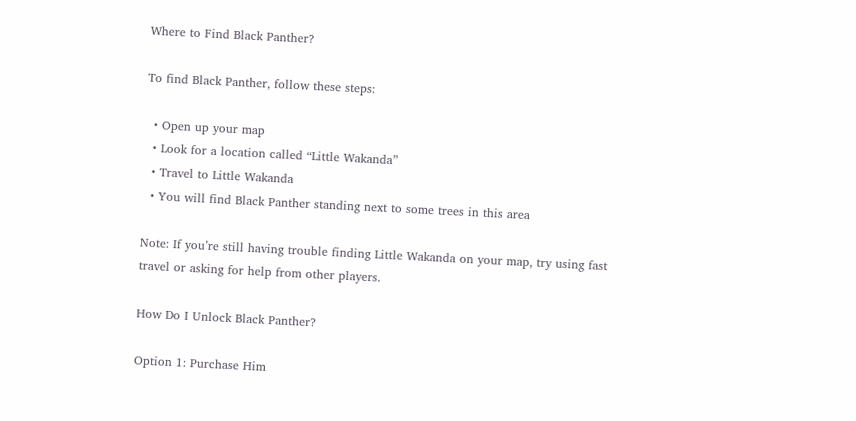Where to Find Black Panther?

To find Black Panther, follow these steps:

  • Open up your map
  • Look for a location called “Little Wakanda”
  • Travel to Little Wakanda
  • You will find Black Panther standing next to some trees in this area

Note: If you’re still having trouble finding Little Wakanda on your map, try using fast travel or asking for help from other players.

How Do I Unlock Black Panther?

Option 1: Purchase Him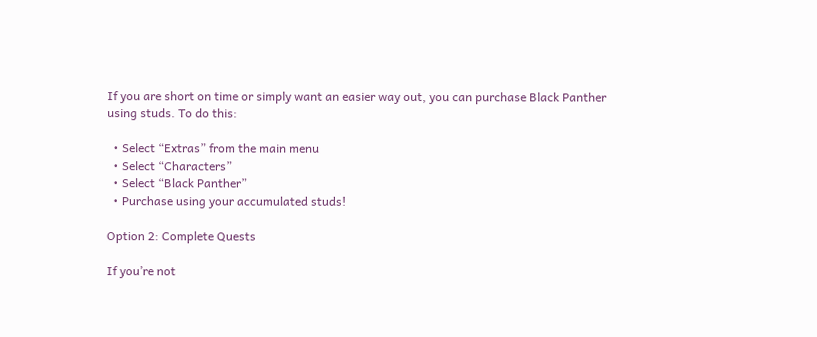If you are short on time or simply want an easier way out, you can purchase Black Panther using studs. To do this:

  • Select “Extras” from the main menu
  • Select “Characters”
  • Select “Black Panther”
  • Purchase using your accumulated studs!

Option 2: Complete Quests

If you’re not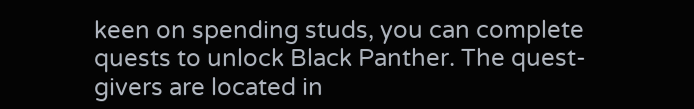keen on spending studs, you can complete quests to unlock Black Panther. The quest-givers are located in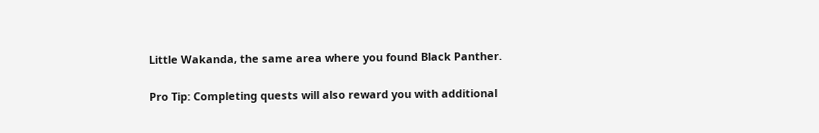Little Wakanda, the same area where you found Black Panther.

Pro Tip: Completing quests will also reward you with additional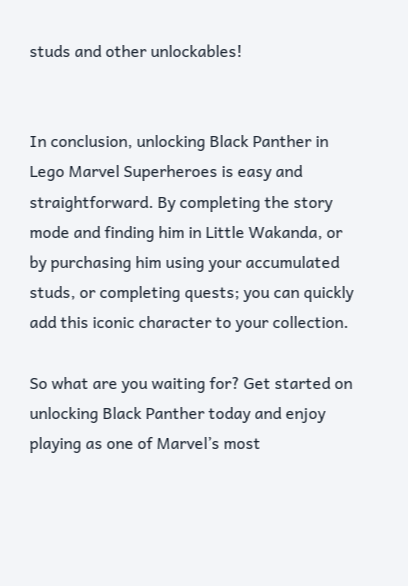studs and other unlockables!


In conclusion, unlocking Black Panther in Lego Marvel Superheroes is easy and straightforward. By completing the story mode and finding him in Little Wakanda, or by purchasing him using your accumulated studs, or completing quests; you can quickly add this iconic character to your collection.

So what are you waiting for? Get started on unlocking Black Panther today and enjoy playing as one of Marvel’s most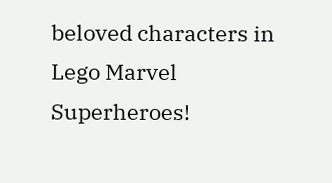beloved characters in Lego Marvel Superheroes!